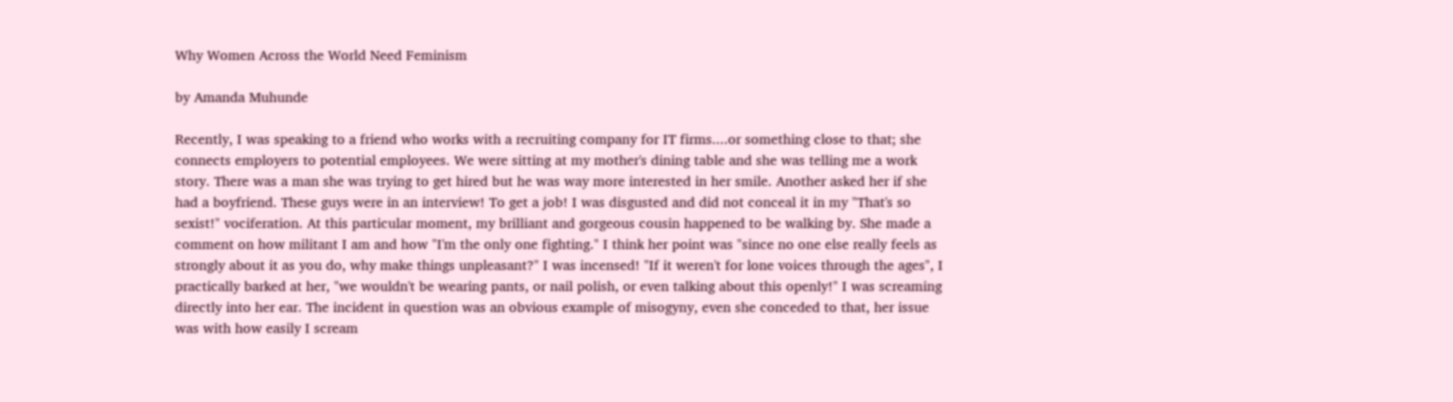Why Women Across the World Need Feminism

by Amanda Muhunde

Recently, I was speaking to a friend who works with a recruiting company for IT firms....or something close to that; she connects employers to potential employees. We were sitting at my mother's dining table and she was telling me a work story. There was a man she was trying to get hired but he was way more interested in her smile. Another asked her if she had a boyfriend. These guys were in an interview! To get a job! I was disgusted and did not conceal it in my "That's so sexist!" vociferation. At this particular moment, my brilliant and gorgeous cousin happened to be walking by. She made a comment on how militant I am and how "I'm the only one fighting." I think her point was "since no one else really feels as strongly about it as you do, why make things unpleasant?" I was incensed! "If it weren't for lone voices through the ages", I practically barked at her, "we wouldn't be wearing pants, or nail polish, or even talking about this openly!" I was screaming directly into her ear. The incident in question was an obvious example of misogyny, even she conceded to that, her issue was with how easily I scream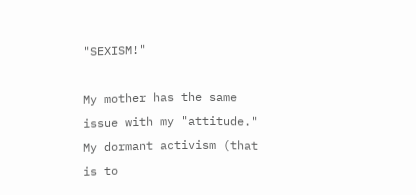"SEXISM!"

My mother has the same issue with my "attitude." My dormant activism (that is to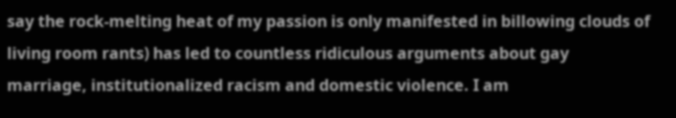say the rock-melting heat of my passion is only manifested in billowing clouds of living room rants) has led to countless ridiculous arguments about gay marriage, institutionalized racism and domestic violence. I am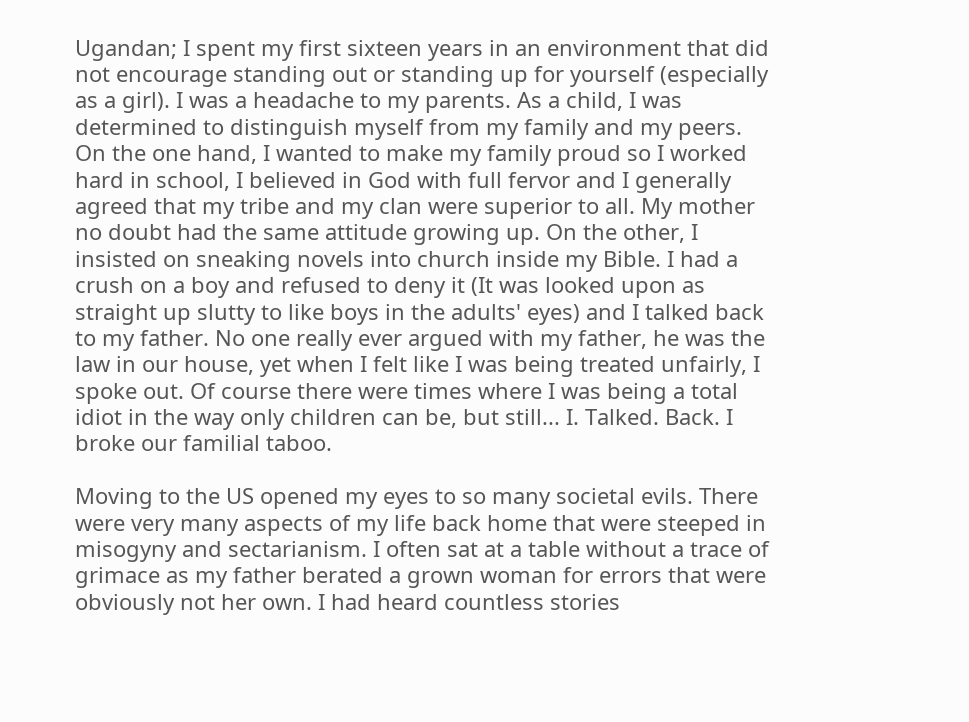Ugandan; I spent my first sixteen years in an environment that did not encourage standing out or standing up for yourself (especially as a girl). I was a headache to my parents. As a child, I was determined to distinguish myself from my family and my peers. On the one hand, I wanted to make my family proud so I worked hard in school, I believed in God with full fervor and I generally agreed that my tribe and my clan were superior to all. My mother no doubt had the same attitude growing up. On the other, I insisted on sneaking novels into church inside my Bible. I had a crush on a boy and refused to deny it (It was looked upon as straight up slutty to like boys in the adults' eyes) and I talked back to my father. No one really ever argued with my father, he was the law in our house, yet when I felt like I was being treated unfairly, I spoke out. Of course there were times where I was being a total idiot in the way only children can be, but still... I. Talked. Back. I broke our familial taboo.

Moving to the US opened my eyes to so many societal evils. There were very many aspects of my life back home that were steeped in misogyny and sectarianism. I often sat at a table without a trace of grimace as my father berated a grown woman for errors that were obviously not her own. I had heard countless stories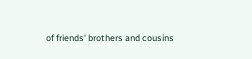of friends' brothers and cousins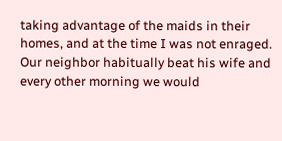taking advantage of the maids in their homes, and at the time I was not enraged. Our neighbor habitually beat his wife and every other morning we would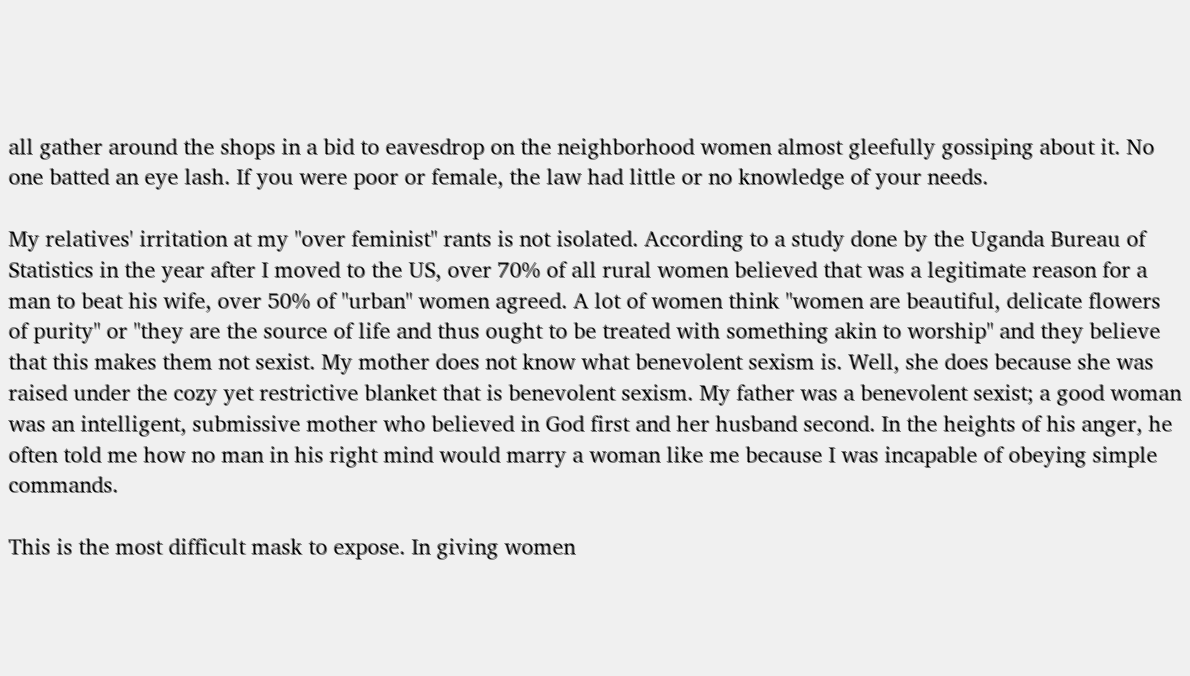all gather around the shops in a bid to eavesdrop on the neighborhood women almost gleefully gossiping about it. No one batted an eye lash. If you were poor or female, the law had little or no knowledge of your needs.

My relatives' irritation at my "over feminist" rants is not isolated. According to a study done by the Uganda Bureau of Statistics in the year after I moved to the US, over 70% of all rural women believed that was a legitimate reason for a man to beat his wife, over 50% of "urban" women agreed. A lot of women think "women are beautiful, delicate flowers of purity" or "they are the source of life and thus ought to be treated with something akin to worship" and they believe that this makes them not sexist. My mother does not know what benevolent sexism is. Well, she does because she was raised under the cozy yet restrictive blanket that is benevolent sexism. My father was a benevolent sexist; a good woman was an intelligent, submissive mother who believed in God first and her husband second. In the heights of his anger, he often told me how no man in his right mind would marry a woman like me because I was incapable of obeying simple commands.

This is the most difficult mask to expose. In giving women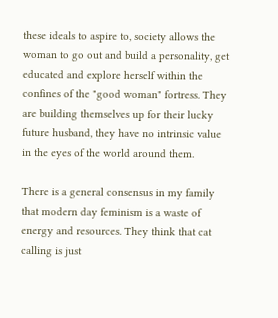these ideals to aspire to, society allows the woman to go out and build a personality, get educated and explore herself within the confines of the "good woman" fortress. They are building themselves up for their lucky future husband, they have no intrinsic value in the eyes of the world around them.

There is a general consensus in my family that modern day feminism is a waste of energy and resources. They think that cat calling is just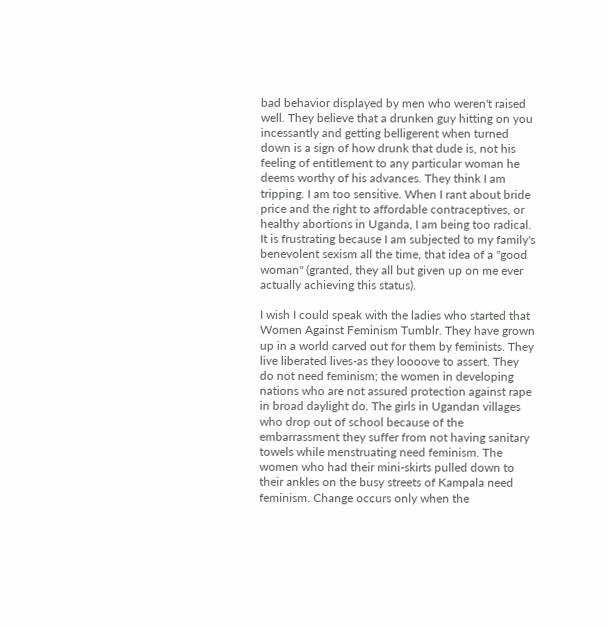bad behavior displayed by men who weren't raised well. They believe that a drunken guy hitting on you incessantly and getting belligerent when turned down is a sign of how drunk that dude is, not his feeling of entitlement to any particular woman he deems worthy of his advances. They think I am tripping. I am too sensitive. When I rant about bride price and the right to affordable contraceptives, or healthy abortions in Uganda, I am being too radical. It is frustrating because I am subjected to my family's benevolent sexism all the time, that idea of a "good woman" (granted, they all but given up on me ever actually achieving this status).

I wish I could speak with the ladies who started that Women Against Feminism Tumblr. They have grown up in a world carved out for them by feminists. They live liberated lives-as they loooove to assert. They do not need feminism; the women in developing nations who are not assured protection against rape in broad daylight do. The girls in Ugandan villages who drop out of school because of the embarrassment they suffer from not having sanitary towels while menstruating need feminism. The women who had their mini-skirts pulled down to their ankles on the busy streets of Kampala need feminism. Change occurs only when the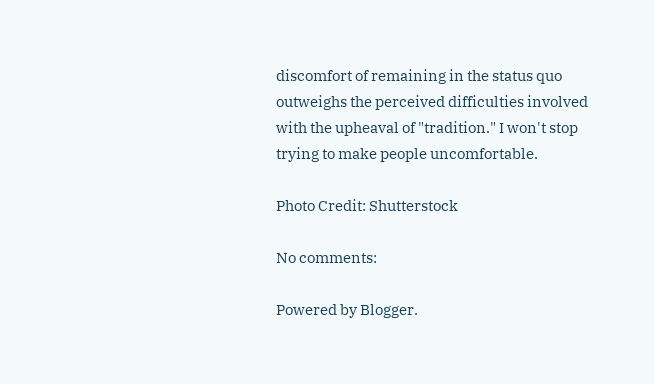discomfort of remaining in the status quo outweighs the perceived difficulties involved with the upheaval of "tradition." I won't stop trying to make people uncomfortable.

Photo Credit: Shutterstock

No comments:

Powered by Blogger.